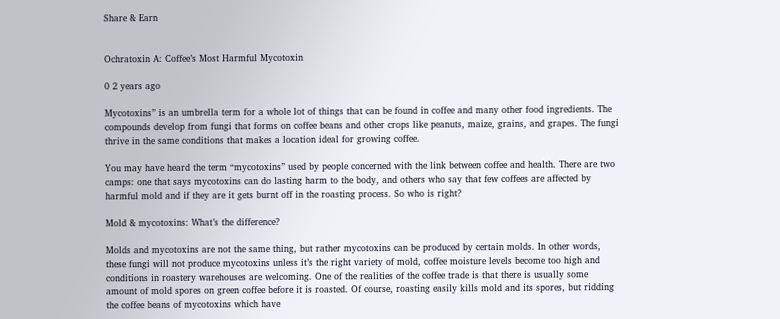Share & Earn


Ochratoxin A: Coffee’s Most Harmful Mycotoxin

0 2 years ago

Mycotoxins” is an umbrella term for a whole lot of things that can be found in coffee and many other food ingredients. The compounds develop from fungi that forms on coffee beans and other crops like peanuts, maize, grains, and grapes. The fungi thrive in the same conditions that makes a location ideal for growing coffee.

You may have heard the term “mycotoxins” used by people concerned with the link between coffee and health. There are two camps: one that says mycotoxins can do lasting harm to the body, and others who say that few coffees are affected by harmful mold and if they are it gets burnt off in the roasting process. So who is right?

Mold & mycotoxins: What’s the difference?

Molds and mycotoxins are not the same thing, but rather mycotoxins can be produced by certain molds. In other words, these fungi will not produce mycotoxins unless it’s the right variety of mold, coffee moisture levels become too high and conditions in roastery warehouses are welcoming. One of the realities of the coffee trade is that there is usually some amount of mold spores on green coffee before it is roasted. Of course, roasting easily kills mold and its spores, but ridding the coffee beans of mycotoxins which have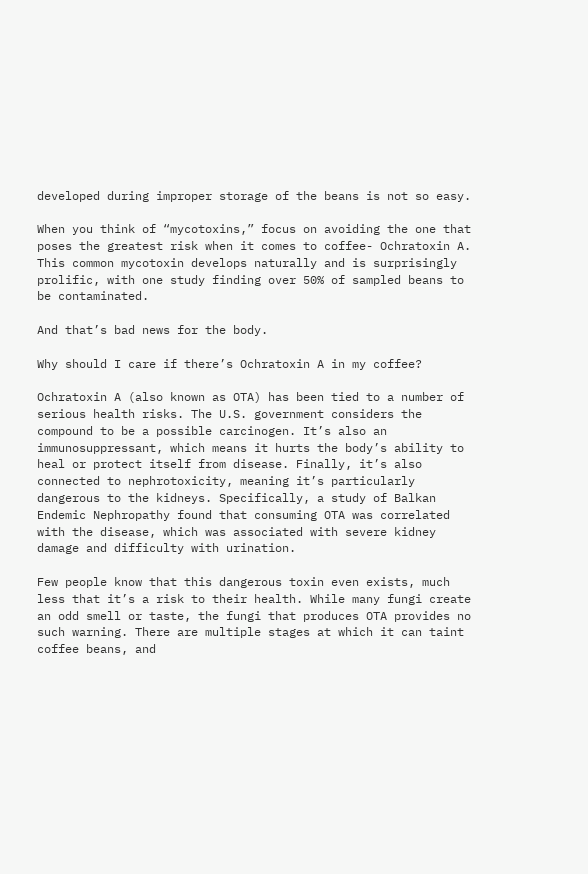developed during improper storage of the beans is not so easy.

When you think of “mycotoxins,” focus on avoiding the one that poses the greatest risk when it comes to coffee- Ochratoxin A. This common mycotoxin develops naturally and is surprisingly prolific, with one study finding over 50% of sampled beans to be contaminated.

And that’s bad news for the body.

Why should I care if there’s Ochratoxin A in my coffee?

Ochratoxin A (also known as OTA) has been tied to a number of serious health risks. The U.S. government considers the compound to be a possible carcinogen. It’s also an immunosuppressant, which means it hurts the body’s ability to heal or protect itself from disease. Finally, it’s also connected to nephrotoxicity, meaning it’s particularly dangerous to the kidneys. Specifically, a study of Balkan Endemic Nephropathy found that consuming OTA was correlated with the disease, which was associated with severe kidney damage and difficulty with urination.

Few people know that this dangerous toxin even exists, much less that it’s a risk to their health. While many fungi create an odd smell or taste, the fungi that produces OTA provides no such warning. There are multiple stages at which it can taint coffee beans, and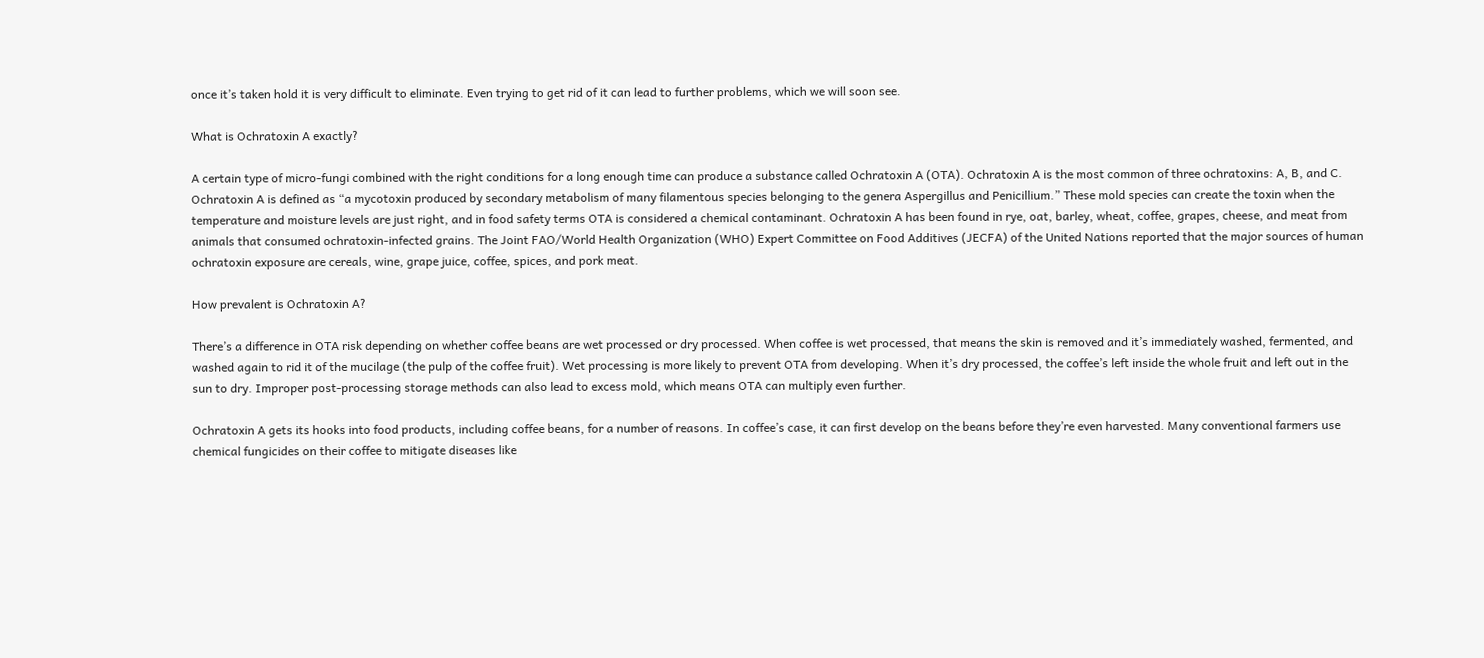once it’s taken hold it is very difficult to eliminate. Even trying to get rid of it can lead to further problems, which we will soon see.

What is Ochratoxin A exactly?

A certain type of micro-fungi combined with the right conditions for a long enough time can produce a substance called Ochratoxin A (OTA). Ochratoxin A is the most common of three ochratoxins: A, B, and C. Ochratoxin A is defined as “a mycotoxin produced by secondary metabolism of many filamentous species belonging to the genera Aspergillus and Penicillium.” These mold species can create the toxin when the temperature and moisture levels are just right, and in food safety terms OTA is considered a chemical contaminant. Ochratoxin A has been found in rye, oat, barley, wheat, coffee, grapes, cheese, and meat from animals that consumed ochratoxin-infected grains. The Joint FAO/World Health Organization (WHO) Expert Committee on Food Additives (JECFA) of the United Nations reported that the major sources of human ochratoxin exposure are cereals, wine, grape juice, coffee, spices, and pork meat.

How prevalent is Ochratoxin A?

There’s a difference in OTA risk depending on whether coffee beans are wet processed or dry processed. When coffee is wet processed, that means the skin is removed and it’s immediately washed, fermented, and washed again to rid it of the mucilage (the pulp of the coffee fruit). Wet processing is more likely to prevent OTA from developing. When it’s dry processed, the coffee’s left inside the whole fruit and left out in the sun to dry. Improper post-processing storage methods can also lead to excess mold, which means OTA can multiply even further.

Ochratoxin A gets its hooks into food products, including coffee beans, for a number of reasons. In coffee’s case, it can first develop on the beans before they’re even harvested. Many conventional farmers use chemical fungicides on their coffee to mitigate diseases like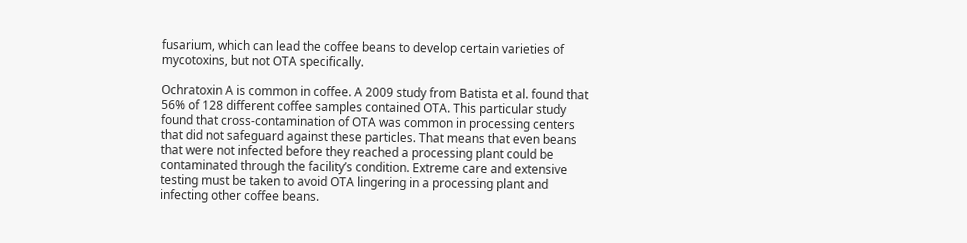fusarium, which can lead the coffee beans to develop certain varieties of mycotoxins, but not OTA specifically.

Ochratoxin A is common in coffee. A 2009 study from Batista et al. found that 56% of 128 different coffee samples contained OTA. This particular study found that cross-contamination of OTA was common in processing centers that did not safeguard against these particles. That means that even beans that were not infected before they reached a processing plant could be contaminated through the facility’s condition. Extreme care and extensive testing must be taken to avoid OTA lingering in a processing plant and infecting other coffee beans.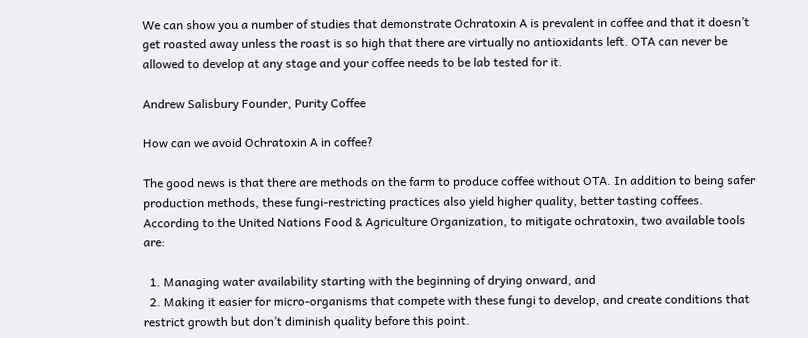We can show you a number of studies that demonstrate Ochratoxin A is prevalent in coffee and that it doesn’t get roasted away unless the roast is so high that there are virtually no antioxidants left. OTA can never be allowed to develop at any stage and your coffee needs to be lab tested for it.

Andrew Salisbury Founder, Purity Coffee

How can we avoid Ochratoxin A in coffee?

The good news is that there are methods on the farm to produce coffee without OTA. In addition to being safer production methods, these fungi-restricting practices also yield higher quality, better tasting coffees. According to the United Nations Food & Agriculture Organization, to mitigate ochratoxin, two available tools are:

  1. Managing water availability starting with the beginning of drying onward, and
  2. Making it easier for micro-organisms that compete with these fungi to develop, and create conditions that restrict growth but don’t diminish quality before this point.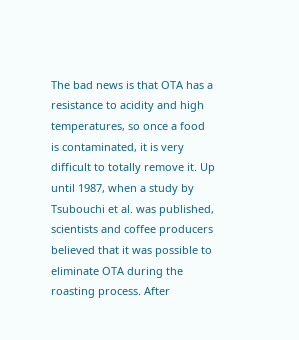The bad news is that OTA has a resistance to acidity and high temperatures, so once a food is contaminated, it is very difficult to totally remove it. Up until 1987, when a study by Tsubouchi et al. was published, scientists and coffee producers believed that it was possible to eliminate OTA during the roasting process. After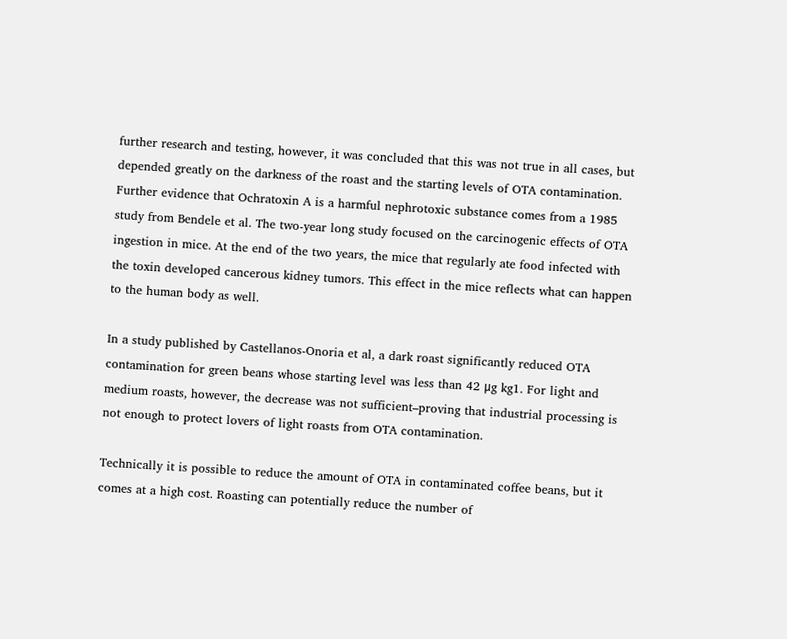further research and testing, however, it was concluded that this was not true in all cases, but depended greatly on the darkness of the roast and the starting levels of OTA contamination. Further evidence that Ochratoxin A is a harmful nephrotoxic substance comes from a 1985 study from Bendele et al. The two-year long study focused on the carcinogenic effects of OTA ingestion in mice. At the end of the two years, the mice that regularly ate food infected with the toxin developed cancerous kidney tumors. This effect in the mice reflects what can happen to the human body as well.

In a study published by Castellanos-Onoria et al, a dark roast significantly reduced OTA contamination for green beans whose starting level was less than 42 μg kg1. For light and medium roasts, however, the decrease was not sufficient–proving that industrial processing is not enough to protect lovers of light roasts from OTA contamination.

Technically it is possible to reduce the amount of OTA in contaminated coffee beans, but it comes at a high cost. Roasting can potentially reduce the number of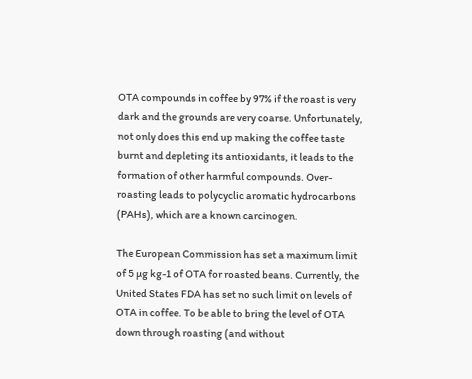OTA compounds in coffee by 97% if the roast is very dark and the grounds are very coarse. Unfortunately, not only does this end up making the coffee taste burnt and depleting its antioxidants, it leads to the formation of other harmful compounds. Over-roasting leads to polycyclic aromatic hydrocarbons (PAHs), which are a known carcinogen.

The European Commission has set a maximum limit of 5 µg kg-1 of OTA for roasted beans. Currently, the United States FDA has set no such limit on levels of OTA in coffee. To be able to bring the level of OTA down through roasting (and without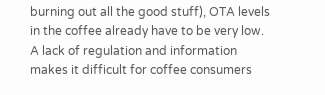burning out all the good stuff), OTA levels in the coffee already have to be very low. A lack of regulation and information makes it difficult for coffee consumers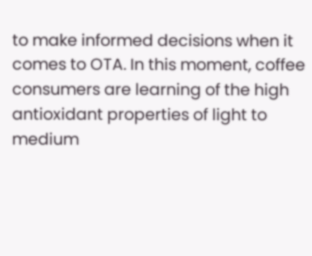to make informed decisions when it comes to OTA. In this moment, coffee consumers are learning of the high antioxidant properties of light to medium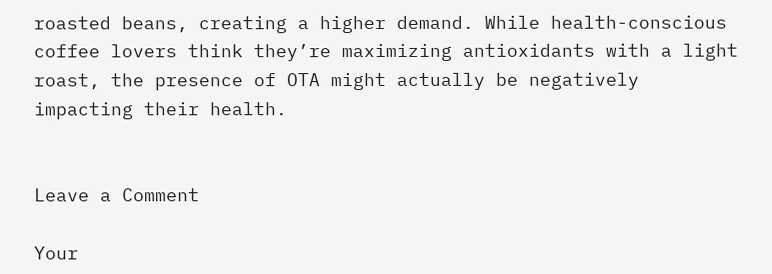roasted beans, creating a higher demand. While health-conscious coffee lovers think they’re maximizing antioxidants with a light roast, the presence of OTA might actually be negatively impacting their health.


Leave a Comment

Your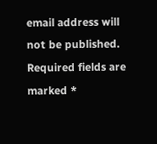email address will not be published. Required fields are marked *